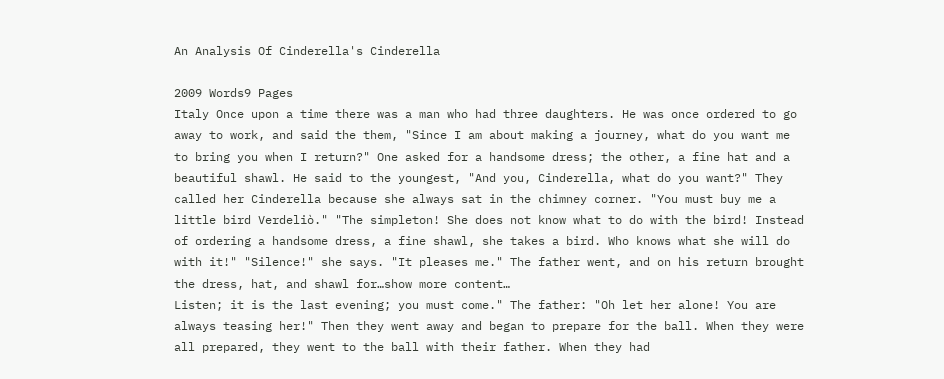An Analysis Of Cinderella's Cinderella

2009 Words9 Pages
Italy Once upon a time there was a man who had three daughters. He was once ordered to go away to work, and said the them, "Since I am about making a journey, what do you want me to bring you when I return?" One asked for a handsome dress; the other, a fine hat and a beautiful shawl. He said to the youngest, "And you, Cinderella, what do you want?" They called her Cinderella because she always sat in the chimney corner. "You must buy me a little bird Verdeliò." "The simpleton! She does not know what to do with the bird! Instead of ordering a handsome dress, a fine shawl, she takes a bird. Who knows what she will do with it!" "Silence!" she says. "It pleases me." The father went, and on his return brought the dress, hat, and shawl for…show more content…
Listen; it is the last evening; you must come." The father: "Oh let her alone! You are always teasing her!" Then they went away and began to prepare for the ball. When they were all prepared, they went to the ball with their father. When they had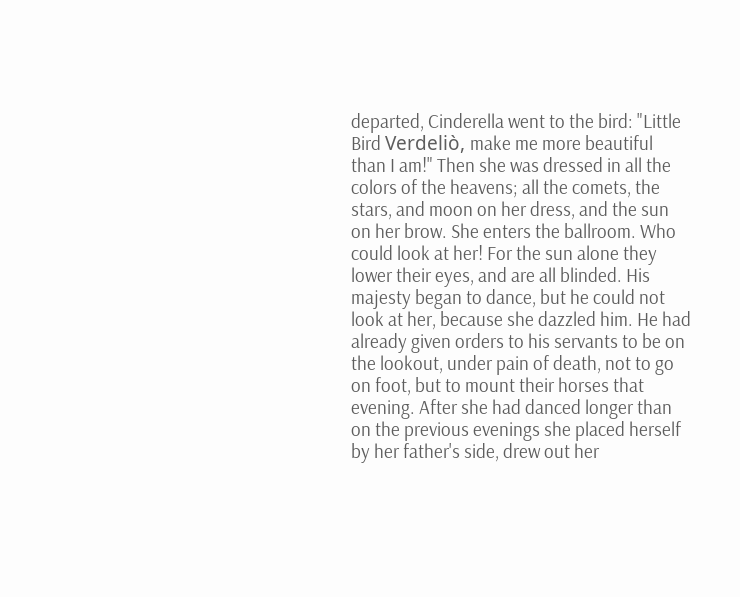departed, Cinderella went to the bird: "Little Bird Verdeliò, make me more beautiful than I am!" Then she was dressed in all the colors of the heavens; all the comets, the stars, and moon on her dress, and the sun on her brow. She enters the ballroom. Who could look at her! For the sun alone they lower their eyes, and are all blinded. His majesty began to dance, but he could not look at her, because she dazzled him. He had already given orders to his servants to be on the lookout, under pain of death, not to go on foot, but to mount their horses that evening. After she had danced longer than on the previous evenings she placed herself by her father's side, drew out her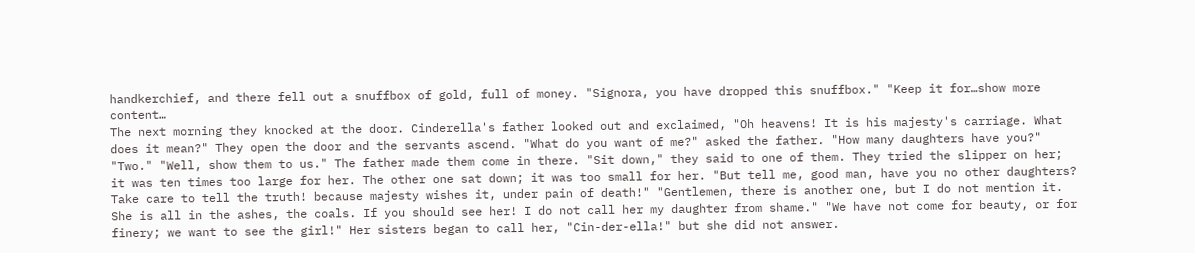handkerchief, and there fell out a snuffbox of gold, full of money. "Signora, you have dropped this snuffbox." "Keep it for…show more content…
The next morning they knocked at the door. Cinderella's father looked out and exclaimed, "Oh heavens! It is his majesty's carriage. What does it mean?" They open the door and the servants ascend. "What do you want of me?" asked the father. "How many daughters have you?" "Two." "Well, show them to us." The father made them come in there. "Sit down," they said to one of them. They tried the slipper on her; it was ten times too large for her. The other one sat down; it was too small for her. "But tell me, good man, have you no other daughters? Take care to tell the truth! because majesty wishes it, under pain of death!" "Gentlemen, there is another one, but I do not mention it. She is all in the ashes, the coals. If you should see her! I do not call her my daughter from shame." "We have not come for beauty, or for finery; we want to see the girl!" Her sisters began to call her, "Cin-der-ella!" but she did not answer.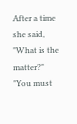After a time she said, "What is the matter?" "You must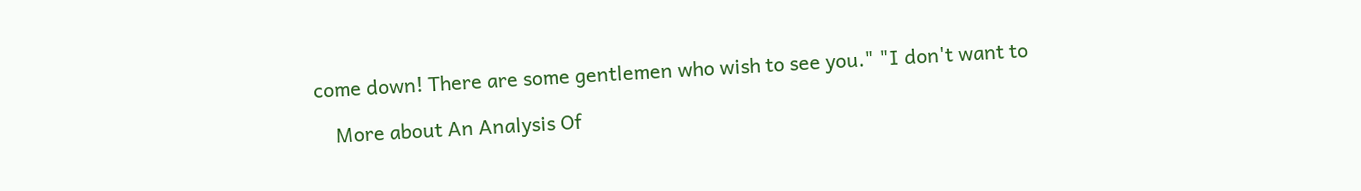come down! There are some gentlemen who wish to see you." "I don't want to

    More about An Analysis Of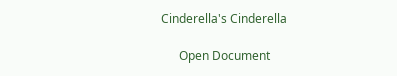Cinderella's Cinderella

      Open Document